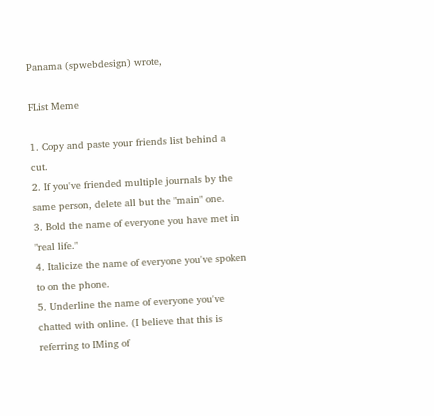Panama (spwebdesign) wrote,

FList Meme

1. Copy and paste your friends list behind a cut.
2. If you've friended multiple journals by the same person, delete all but the "main" one.
3. Bold the name of everyone you have met in "real life."
4. Italicize the name of everyone you've spoken to on the phone.
5. Underline the name of everyone you've chatted with online. (I believe that this is referring to IMing of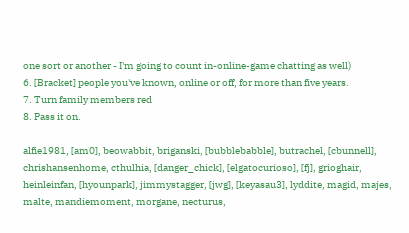one sort or another - I'm going to count in-online-game chatting as well)
6. [Bracket] people you've known, online or off, for more than five years.
7. Turn family members red
8. Pass it on.

alfie1981, [am0], beowabbit, briganski, [bubblebabble], butrachel, [cbunnell], chrishansenhome, cthulhia, [danger_chick], [elgatocurioso], [fj], grioghair, heinleinfan, [hyounpark], jimmystagger, [jwg], [keyasau3], lyddite, magid, majes, malte, mandiemoment, morgane, necturus,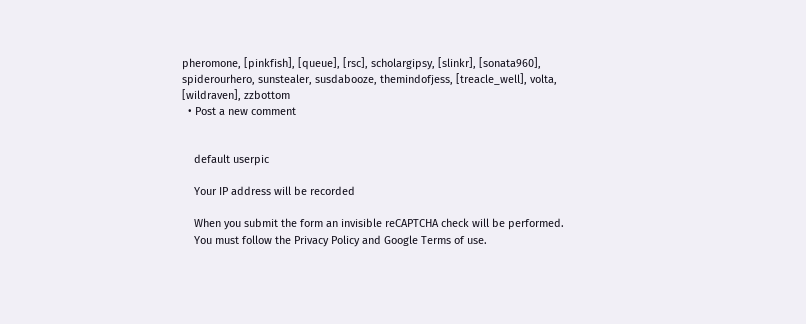pheromone, [pinkfish], [queue], [rsc], scholargipsy, [slinkr], [sonata960], spiderourhero, sunstealer, susdabooze, themindofjess, [treacle_well], volta, [wildraven], zzbottom
  • Post a new comment


    default userpic

    Your IP address will be recorded

    When you submit the form an invisible reCAPTCHA check will be performed.
    You must follow the Privacy Policy and Google Terms of use.